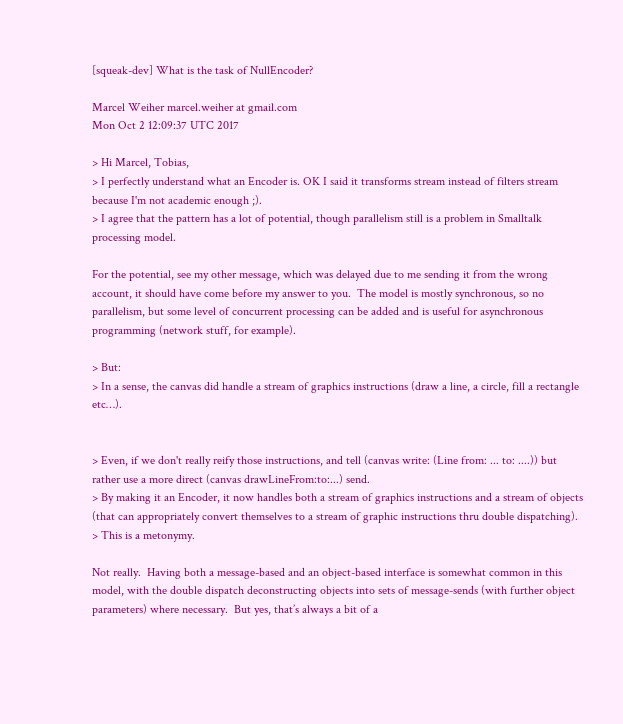[squeak-dev] What is the task of NullEncoder?

Marcel Weiher marcel.weiher at gmail.com
Mon Oct 2 12:09:37 UTC 2017

> Hi Marcel, Tobias,
> I perfectly understand what an Encoder is. OK I said it transforms stream instead of filters stream because I'm not academic enough ;).
> I agree that the pattern has a lot of potential, though parallelism still is a problem in Smalltalk processing model.

For the potential, see my other message, which was delayed due to me sending it from the wrong account, it should have come before my answer to you.  The model is mostly synchronous, so no parallelism, but some level of concurrent processing can be added and is useful for asynchronous programming (network stuff, for example).

> But:
> In a sense, the canvas did handle a stream of graphics instructions (draw a line, a circle, fill a rectangle etc…).


> Even, if we don't really reify those instructions, and tell (canvas write: (Line from: ... to: ....)) but rather use a more direct (canvas drawLineFrom:to:...) send.
> By making it an Encoder, it now handles both a stream of graphics instructions and a stream of objects (that can appropriately convert themselves to a stream of graphic instructions thru double dispatching).
> This is a metonymy.

Not really.  Having both a message-based and an object-based interface is somewhat common in this model, with the double dispatch deconstructing objects into sets of message-sends (with further object parameters) where necessary.  But yes, that’s always a bit of a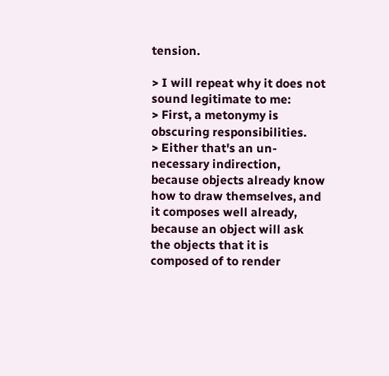tension.

> I will repeat why it does not sound legitimate to me:
> First, a metonymy is obscuring responsibilities.
> Either that's an un-necessary indirection, because objects already know how to draw themselves, and it composes well already, because an object will ask the objects that it is composed of to render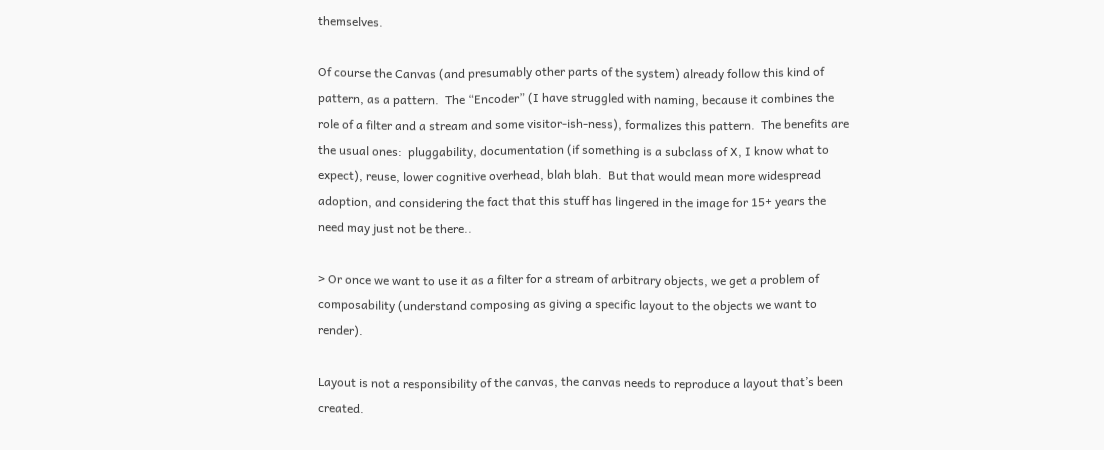themselves.

Of course the Canvas (and presumably other parts of the system) already follow this kind of pattern, as a pattern.  The “Encoder” (I have struggled with naming, because it combines the role of a filter and a stream and some visitor-ish-ness), formalizes this pattern.  The benefits are the usual ones:  pluggability, documentation (if something is a subclass of X, I know what to expect), reuse, lower cognitive overhead, blah blah.  But that would mean more widespread adoption, and considering the fact that this stuff has lingered in the image for 15+ years the need may just not be there..

> Or once we want to use it as a filter for a stream of arbitrary objects, we get a problem of composability (understand composing as giving a specific layout to the objects we want to render).

Layout is not a responsibility of the canvas, the canvas needs to reproduce a layout that’s been created.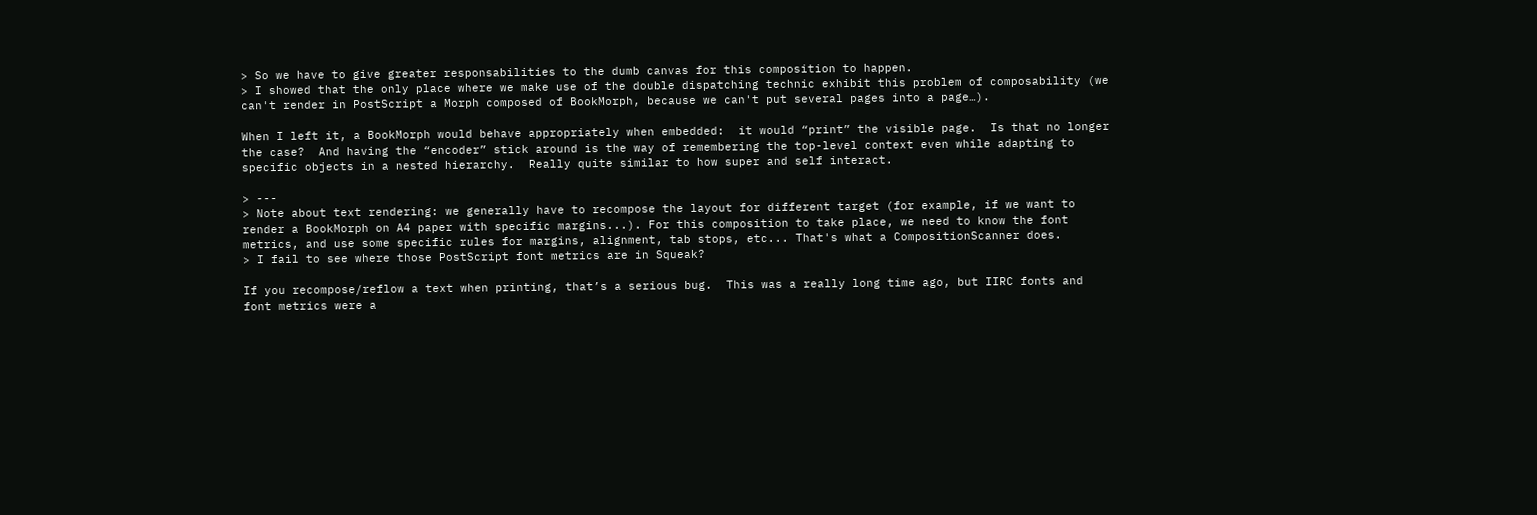> So we have to give greater responsabilities to the dumb canvas for this composition to happen.
> I showed that the only place where we make use of the double dispatching technic exhibit this problem of composability (we can't render in PostScript a Morph composed of BookMorph, because we can't put several pages into a page…).

When I left it, a BookMorph would behave appropriately when embedded:  it would “print” the visible page.  Is that no longer the case?  And having the “encoder” stick around is the way of remembering the top-level context even while adapting to specific objects in a nested hierarchy.  Really quite similar to how super and self interact.

> ---
> Note about text rendering: we generally have to recompose the layout for different target (for example, if we want to render a BookMorph on A4 paper with specific margins...). For this composition to take place, we need to know the font metrics, and use some specific rules for margins, alignment, tab stops, etc... That's what a CompositionScanner does.
> I fail to see where those PostScript font metrics are in Squeak?

If you recompose/reflow a text when printing, that’s a serious bug.  This was a really long time ago, but IIRC fonts and font metrics were a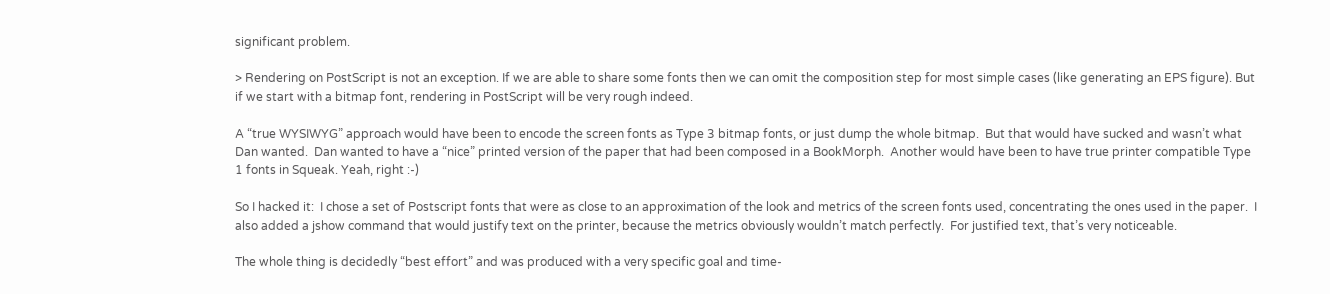significant problem.

> Rendering on PostScript is not an exception. If we are able to share some fonts then we can omit the composition step for most simple cases (like generating an EPS figure). But if we start with a bitmap font, rendering in PostScript will be very rough indeed.

A “true WYSIWYG” approach would have been to encode the screen fonts as Type 3 bitmap fonts, or just dump the whole bitmap.  But that would have sucked and wasn’t what Dan wanted.  Dan wanted to have a “nice” printed version of the paper that had been composed in a BookMorph.  Another would have been to have true printer compatible Type 1 fonts in Squeak. Yeah, right :-)

So I hacked it:  I chose a set of Postscript fonts that were as close to an approximation of the look and metrics of the screen fonts used, concentrating the ones used in the paper.  I also added a jshow command that would justify text on the printer, because the metrics obviously wouldn’t match perfectly.  For justified text, that’s very noticeable.

The whole thing is decidedly “best effort” and was produced with a very specific goal and time-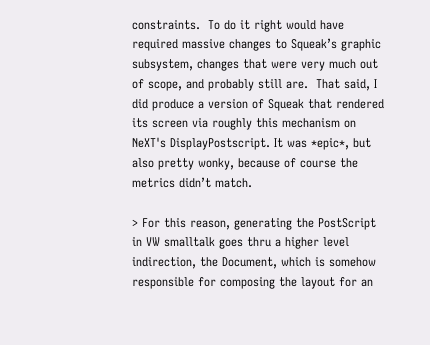constraints.  To do it right would have required massive changes to Squeak’s graphic subsystem, changes that were very much out of scope, and probably still are.  That said, I did produce a version of Squeak that rendered its screen via roughly this mechanism on NeXT's DisplayPostscript. It was *epic*, but also pretty wonky, because of course the metrics didn’t match.

> For this reason, generating the PostScript in VW smalltalk goes thru a higher level indirection, the Document, which is somehow responsible for composing the layout for an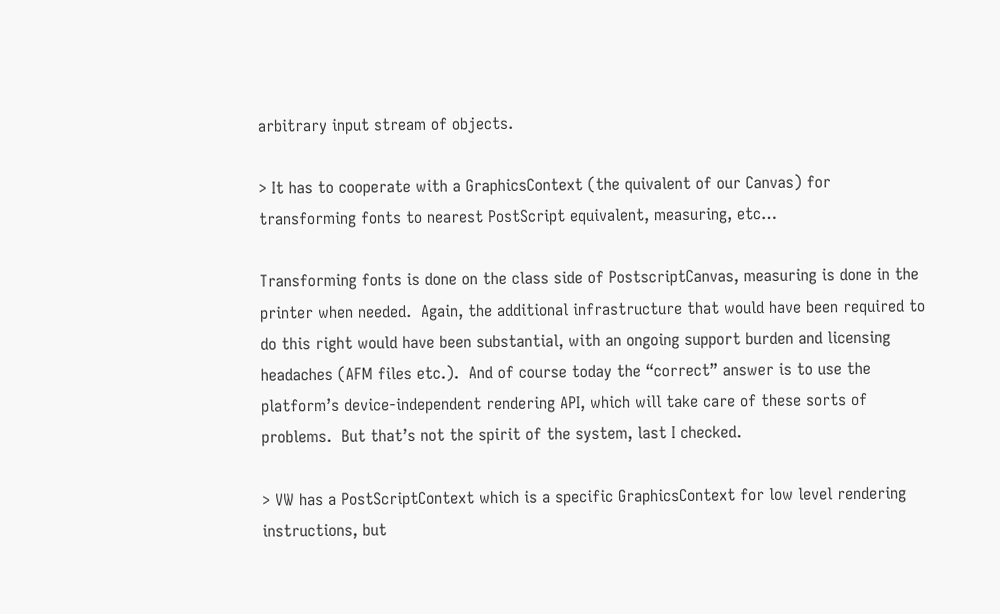arbitrary input stream of objects.

> It has to cooperate with a GraphicsContext (the quivalent of our Canvas) for transforming fonts to nearest PostScript equivalent, measuring, etc…

Transforming fonts is done on the class side of PostscriptCanvas, measuring is done in the printer when needed.  Again, the additional infrastructure that would have been required to do this right would have been substantial, with an ongoing support burden and licensing headaches (AFM files etc.).  And of course today the “correct” answer is to use the platform’s device-independent rendering API, which will take care of these sorts of problems.  But that’s not the spirit of the system, last I checked.

> VW has a PostScriptContext which is a specific GraphicsContext for low level rendering instructions, but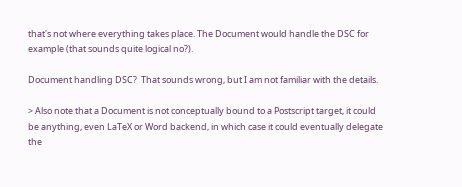that's not where everything takes place. The Document would handle the DSC for example (that sounds quite logical no?).

Document handling DSC?  That sounds wrong, but I am not familiar with the details.

> Also note that a Document is not conceptually bound to a Postscript target, it could be anything, even LaTeX or Word backend, in which case it could eventually delegate the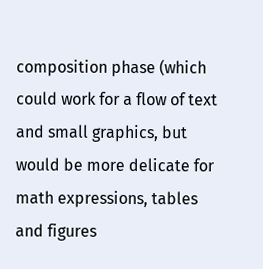composition phase (which could work for a flow of text and small graphics, but would be more delicate for math expressions, tables and figures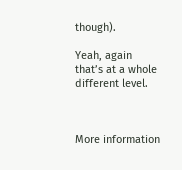though).

Yeah, again that’s at a whole different level.



More information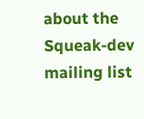about the Squeak-dev mailing list